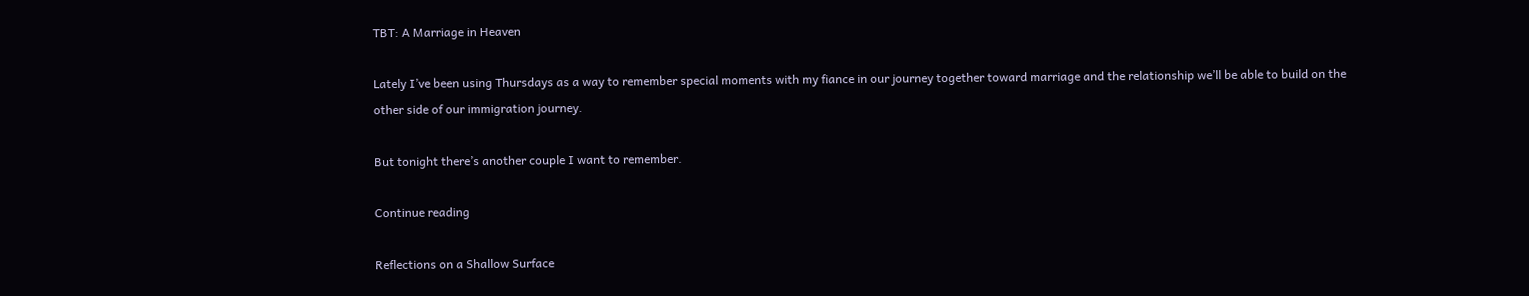TBT: A Marriage in Heaven

Lately I’ve been using Thursdays as a way to remember special moments with my fiance in our journey together toward marriage and the relationship we’ll be able to build on the other side of our immigration journey.

But tonight there’s another couple I want to remember.

Continue reading

Reflections on a Shallow Surface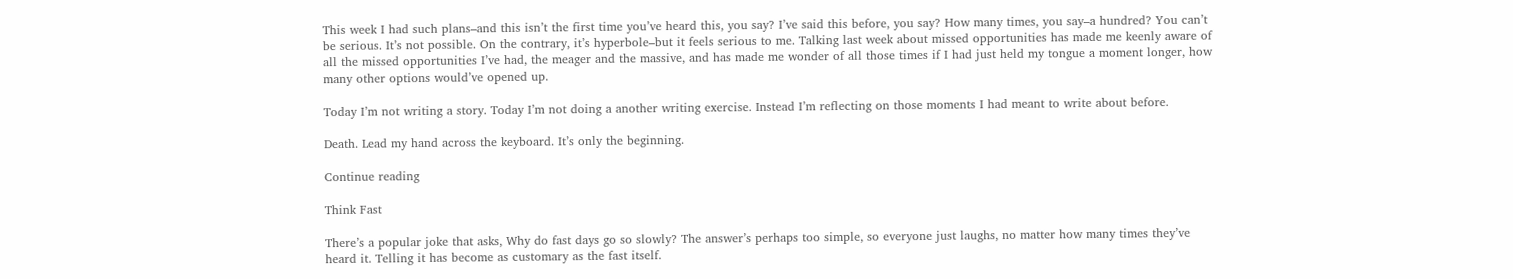This week I had such plans–and this isn’t the first time you’ve heard this, you say? I’ve said this before, you say? How many times, you say–a hundred? You can’t be serious. It’s not possible. On the contrary, it’s hyperbole–but it feels serious to me. Talking last week about missed opportunities has made me keenly aware of all the missed opportunities I’ve had, the meager and the massive, and has made me wonder of all those times if I had just held my tongue a moment longer, how many other options would’ve opened up.

Today I’m not writing a story. Today I’m not doing a another writing exercise. Instead I’m reflecting on those moments I had meant to write about before.

Death. Lead my hand across the keyboard. It’s only the beginning.

Continue reading

Think Fast

There’s a popular joke that asks, Why do fast days go so slowly? The answer’s perhaps too simple, so everyone just laughs, no matter how many times they’ve heard it. Telling it has become as customary as the fast itself.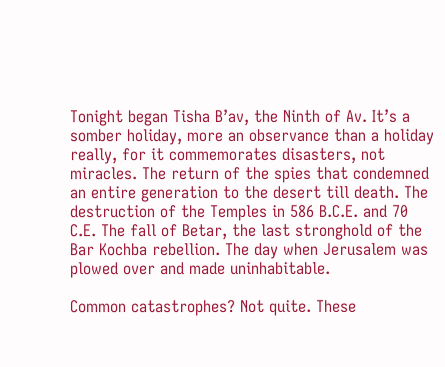Tonight began Tisha B’av, the Ninth of Av. It’s a somber holiday, more an observance than a holiday really, for it commemorates disasters, not miracles. The return of the spies that condemned an entire generation to the desert till death. The destruction of the Temples in 586 B.C.E. and 70 C.E. The fall of Betar, the last stronghold of the Bar Kochba rebellion. The day when Jerusalem was plowed over and made uninhabitable.

Common catastrophes? Not quite. These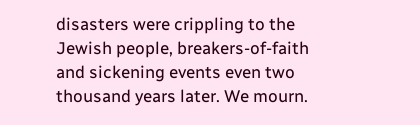disasters were crippling to the Jewish people, breakers-of-faith and sickening events even two thousand years later. We mourn.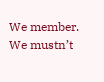We member. We mustn’t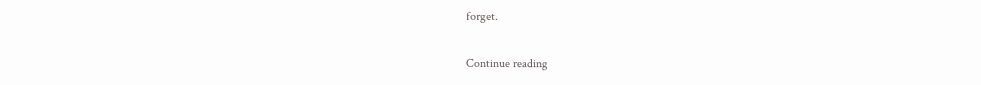forget.

Continue reading